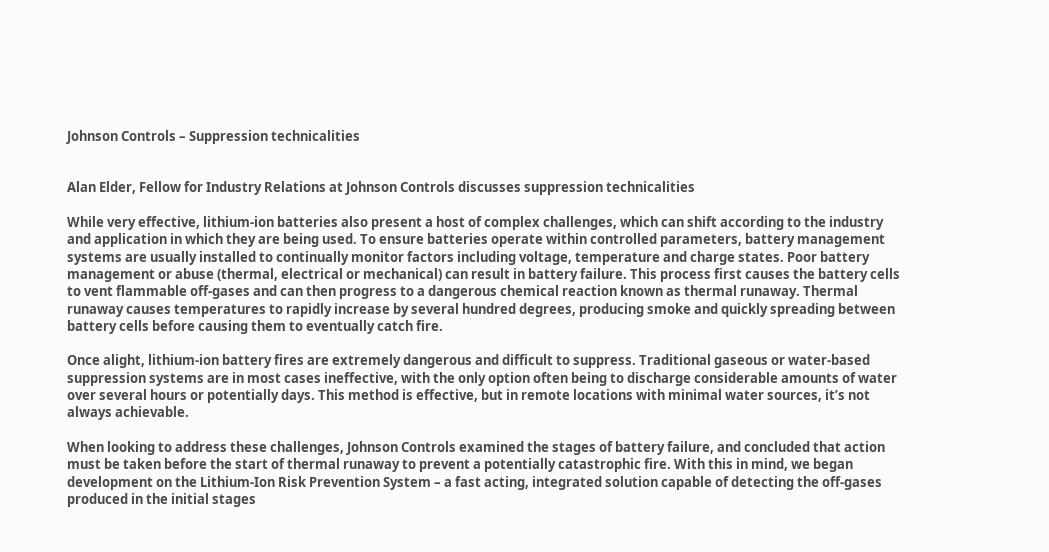Johnson Controls – Suppression technicalities


Alan Elder, Fellow for Industry Relations at Johnson Controls discusses suppression technicalities

While very effective, lithium-ion batteries also present a host of complex challenges, which can shift according to the industry and application in which they are being used. To ensure batteries operate within controlled parameters, battery management systems are usually installed to continually monitor factors including voltage, temperature and charge states. Poor battery management or abuse (thermal, electrical or mechanical) can result in battery failure. This process first causes the battery cells to vent flammable off-gases and can then progress to a dangerous chemical reaction known as thermal runaway. Thermal runaway causes temperatures to rapidly increase by several hundred degrees, producing smoke and quickly spreading between battery cells before causing them to eventually catch fire.

Once alight, lithium-ion battery fires are extremely dangerous and difficult to suppress. Traditional gaseous or water-based suppression systems are in most cases ineffective, with the only option often being to discharge considerable amounts of water over several hours or potentially days. This method is effective, but in remote locations with minimal water sources, it’s not always achievable.

When looking to address these challenges, Johnson Controls examined the stages of battery failure, and concluded that action must be taken before the start of thermal runaway to prevent a potentially catastrophic fire. With this in mind, we began development on the Lithium-Ion Risk Prevention System – a fast acting, integrated solution capable of detecting the off-gases produced in the initial stages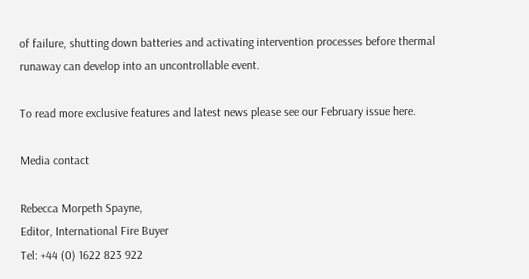of failure, shutting down batteries and activating intervention processes before thermal runaway can develop into an uncontrollable event.

To read more exclusive features and latest news please see our February issue here.

Media contact

Rebecca Morpeth Spayne,
Editor, International Fire Buyer
Tel: +44 (0) 1622 823 922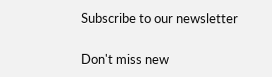Subscribe to our newsletter

Don't miss new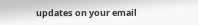updates on your email